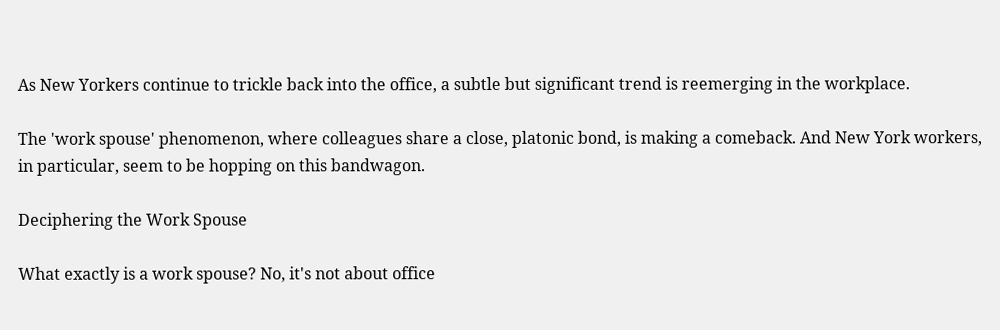As New Yorkers continue to trickle back into the office, a subtle but significant trend is reemerging in the workplace.

The 'work spouse' phenomenon, where colleagues share a close, platonic bond, is making a comeback. And New York workers, in particular, seem to be hopping on this bandwagon.

Deciphering the Work Spouse

What exactly is a work spouse? No, it's not about office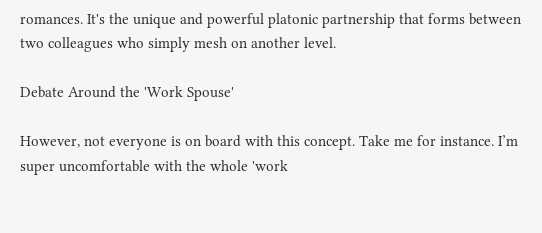romances. It's the unique and powerful platonic partnership that forms between two colleagues who simply mesh on another level.

Debate Around the 'Work Spouse'

However, not everyone is on board with this concept. Take me for instance. I’m super uncomfortable with the whole 'work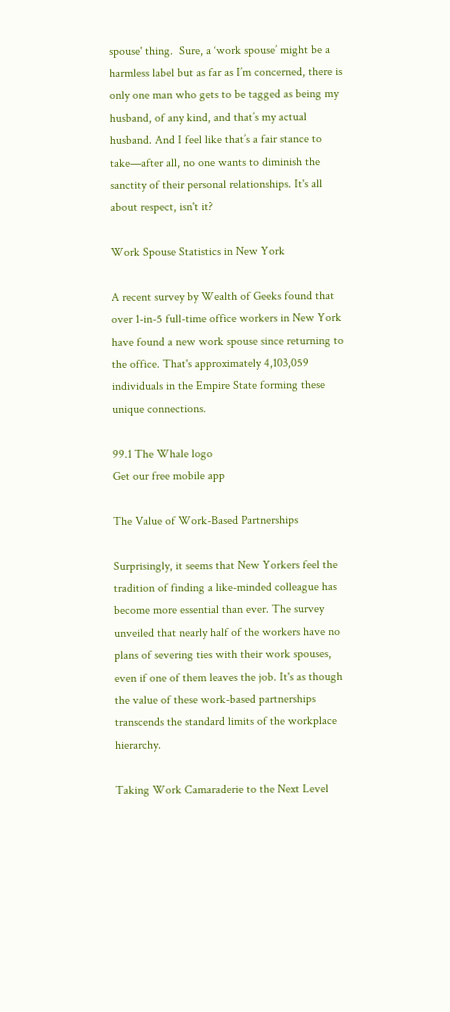spouse' thing.  Sure, a ‘work spouse’ might be a harmless label but as far as I’m concerned, there is only one man who gets to be tagged as being my husband, of any kind, and that’s my actual husband. And I feel like that’s a fair stance to take—after all, no one wants to diminish the sanctity of their personal relationships. It's all about respect, isn't it?

Work Spouse Statistics in New York

A recent survey by Wealth of Geeks found that over 1-in-5 full-time office workers in New York have found a new work spouse since returning to the office. That's approximately 4,103,059 individuals in the Empire State forming these unique connections.

99.1 The Whale logo
Get our free mobile app

The Value of Work-Based Partnerships

Surprisingly, it seems that New Yorkers feel the tradition of finding a like-minded colleague has become more essential than ever. The survey unveiled that nearly half of the workers have no plans of severing ties with their work spouses, even if one of them leaves the job. It's as though the value of these work-based partnerships transcends the standard limits of the workplace hierarchy.

Taking Work Camaraderie to the Next Level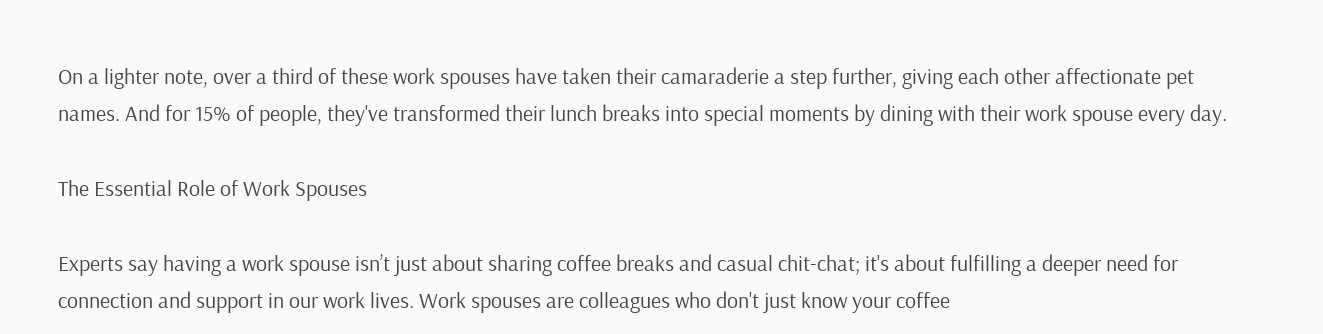On a lighter note, over a third of these work spouses have taken their camaraderie a step further, giving each other affectionate pet names. And for 15% of people, they've transformed their lunch breaks into special moments by dining with their work spouse every day.

The Essential Role of Work Spouses

Experts say having a work spouse isn’t just about sharing coffee breaks and casual chit-chat; it's about fulfilling a deeper need for connection and support in our work lives. Work spouses are colleagues who don't just know your coffee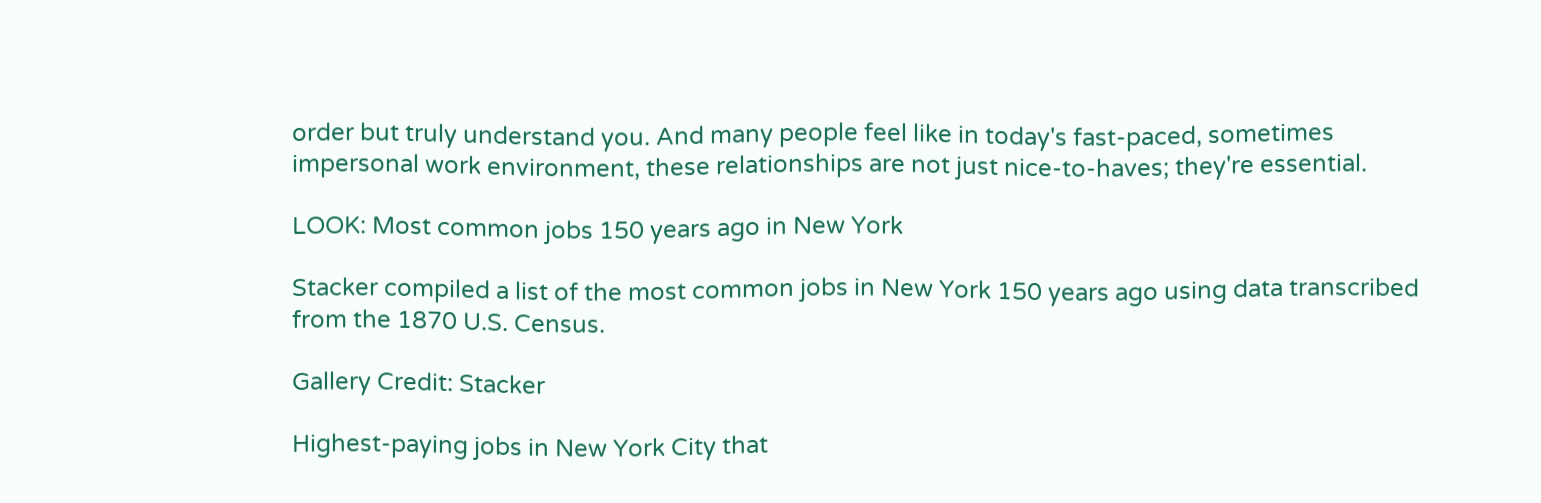order but truly understand you. And many people feel like in today's fast-paced, sometimes impersonal work environment, these relationships are not just nice-to-haves; they're essential.

LOOK: Most common jobs 150 years ago in New York

Stacker compiled a list of the most common jobs in New York 150 years ago using data transcribed from the 1870 U.S. Census.

Gallery Credit: Stacker

Highest-paying jobs in New York City that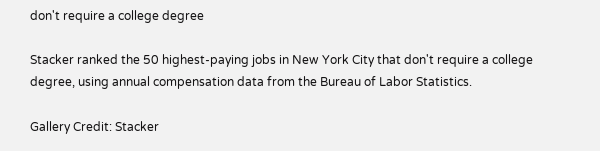don't require a college degree

Stacker ranked the 50 highest-paying jobs in New York City that don't require a college degree, using annual compensation data from the Bureau of Labor Statistics.

Gallery Credit: Stacker